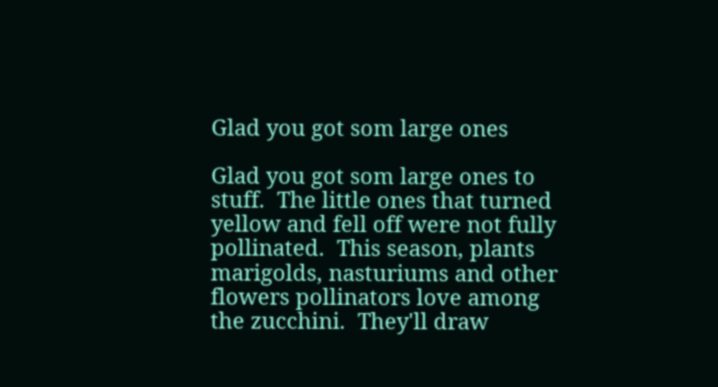Glad you got som large ones

Glad you got som large ones to stuff.  The little ones that turned yellow and fell off were not fully pollinated.  This season, plants marigolds, nasturiums and other flowers pollinators love among the zucchini.  They'll draw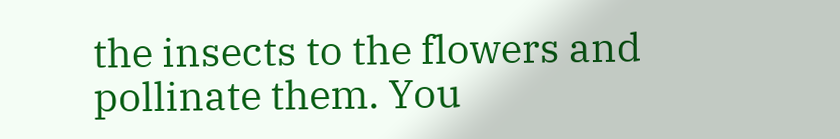the insects to the flowers and pollinate them. You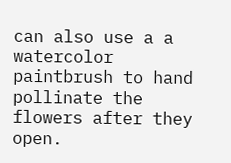can also use a a watercolor paintbrush to hand pollinate the flowers after they open.